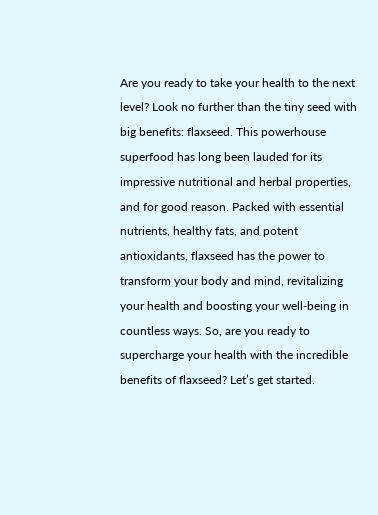Are you ready to take your health to the next level? Look no further than the tiny seed with big benefits: flaxseed. This powerhouse superfood has long been lauded for its impressive nutritional and herbal properties, and for good reason. Packed with essential nutrients, healthy fats, and potent antioxidants, flaxseed has the power to transform your body and mind, revitalizing your health and boosting your well-being in countless ways. So, are you ready to supercharge your health with the incredible benefits of flaxseed? Let’s get started.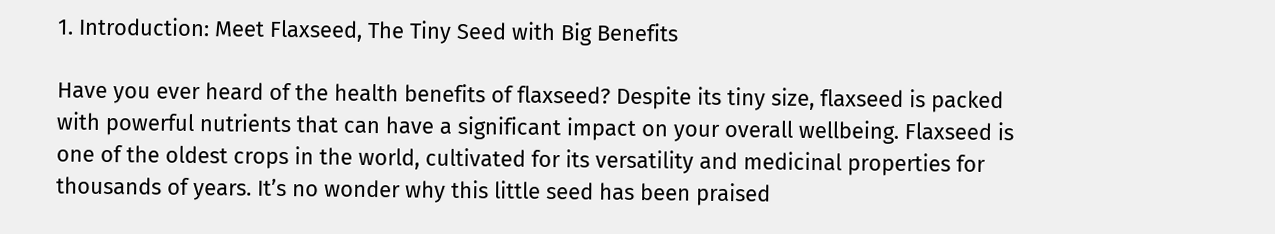1. Introduction: Meet Flaxseed, The Tiny Seed with Big Benefits

Have you ever heard of the health benefits of flaxseed? Despite its tiny size, flaxseed is packed with powerful nutrients that can have a significant impact on your overall wellbeing. Flaxseed is one of the oldest crops in the world, cultivated for its versatility and medicinal properties for thousands of years. It’s no wonder why this little seed has been praised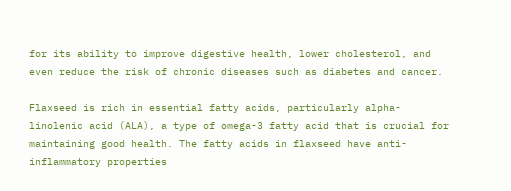for its ability to improve digestive health, lower cholesterol, and even reduce the risk of chronic diseases such as diabetes and cancer.

Flaxseed is rich in essential fatty acids, particularly alpha-linolenic acid (ALA), a type of omega-3 fatty acid that is crucial for maintaining good health. The fatty acids in flaxseed have anti-inflammatory properties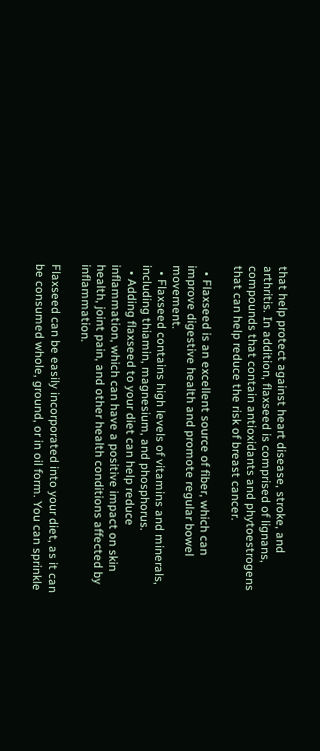that help protect against heart disease, stroke, and arthritis. In addition, flaxseed is comprised of lignans, compounds that contain antioxidants and phytoestrogens that can help reduce the risk of breast cancer.

  • Flaxseed is an excellent source of fiber, which can improve digestive health and promote regular bowel movement.
  • Flaxseed contains high levels of vitamins and minerals, including thiamin, magnesium, and phosphorus.
  • Adding flaxseed to your diet can help reduce inflammation, which can have a positive impact on skin health, joint pain, and other health conditions affected by inflammation.

Flaxseed can be easily incorporated into your diet, as it can be consumed whole, ground, or in oil form. You can sprinkle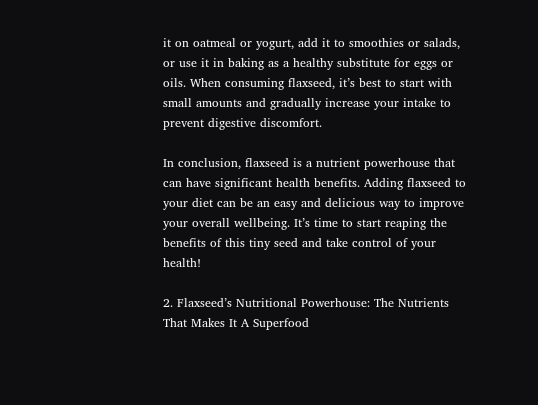it on oatmeal or yogurt, add it to smoothies or salads, or use it in baking as a healthy substitute for eggs or oils. When consuming flaxseed, it’s best to start with small amounts and gradually increase your intake to prevent digestive discomfort.

In conclusion, flaxseed is a nutrient powerhouse that can have significant health benefits. Adding flaxseed to your diet can be an easy and delicious way to improve your overall wellbeing. It’s time to start reaping the benefits of this tiny seed and take control of your health!

2. Flaxseed’s Nutritional Powerhouse: The Nutrients That Makes It A Superfood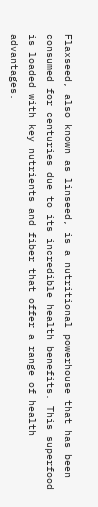Flaxseed, also known as linseed, is a nutritional powerhouse that has been consumed for centuries due to its incredible health benefits. This superfood is loaded with key nutrients and fiber that offer a range of health advantages.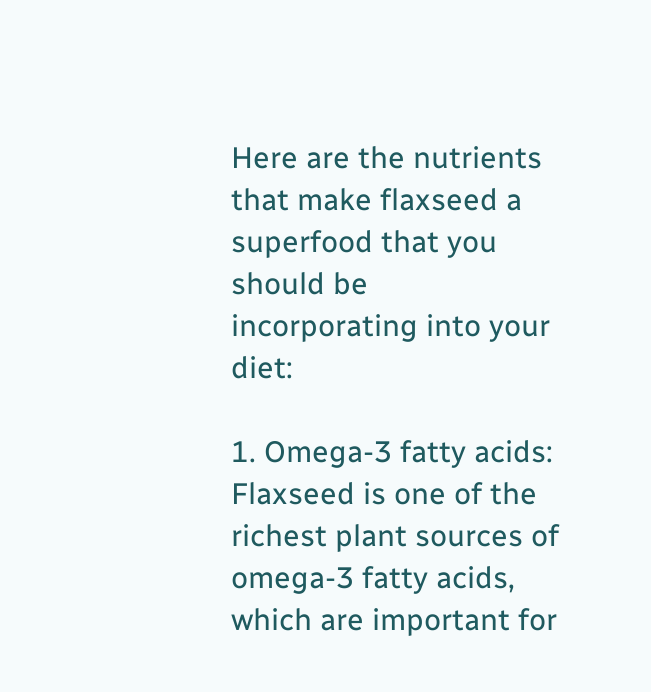Here are the nutrients that make flaxseed a superfood that you should be incorporating into your diet:

1. Omega-3 fatty acids: Flaxseed is one of the richest plant sources of omega-3 fatty acids, which are important for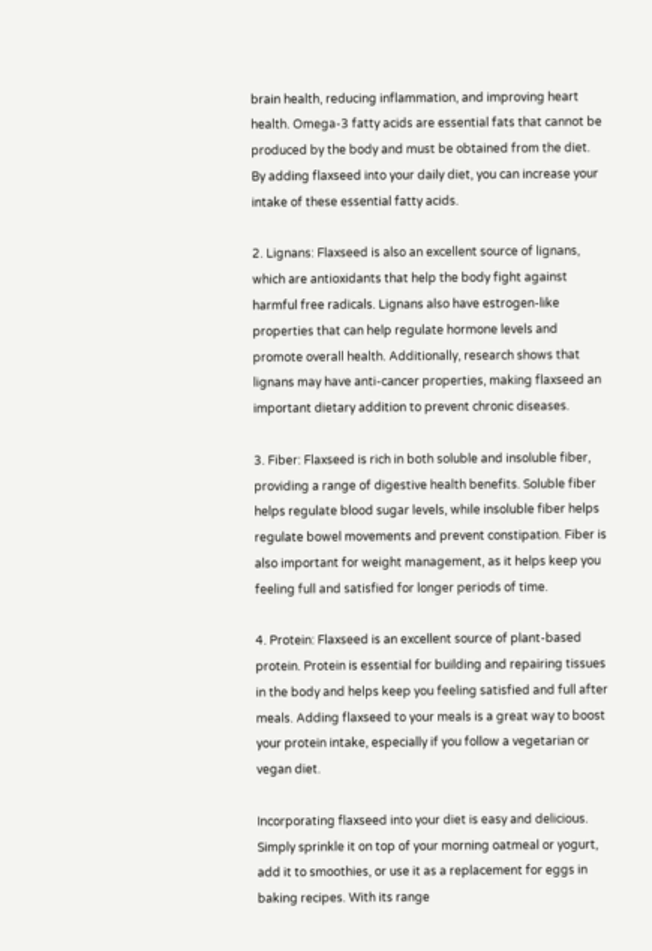brain health, reducing inflammation, and improving heart health. Omega-3 fatty acids are essential fats that cannot be produced by the body and must be obtained from the diet. By adding flaxseed into your daily diet, you can increase your intake of these essential fatty acids.

2. Lignans: Flaxseed is also an excellent source of lignans, which are antioxidants that help the body fight against harmful free radicals. Lignans also have estrogen-like properties that can help regulate hormone levels and promote overall health. Additionally, research shows that lignans may have anti-cancer properties, making flaxseed an important dietary addition to prevent chronic diseases.

3. Fiber: Flaxseed is rich in both soluble and insoluble fiber, providing a range of digestive health benefits. Soluble fiber helps regulate blood sugar levels, while insoluble fiber helps regulate bowel movements and prevent constipation. Fiber is also important for weight management, as it helps keep you feeling full and satisfied for longer periods of time.

4. Protein: Flaxseed is an excellent source of plant-based protein. Protein is essential for building and repairing tissues in the body and helps keep you feeling satisfied and full after meals. Adding flaxseed to your meals is a great way to boost your protein intake, especially if you follow a vegetarian or vegan diet.

Incorporating flaxseed into your diet is easy and delicious. Simply sprinkle it on top of your morning oatmeal or yogurt, add it to smoothies, or use it as a replacement for eggs in baking recipes. With its range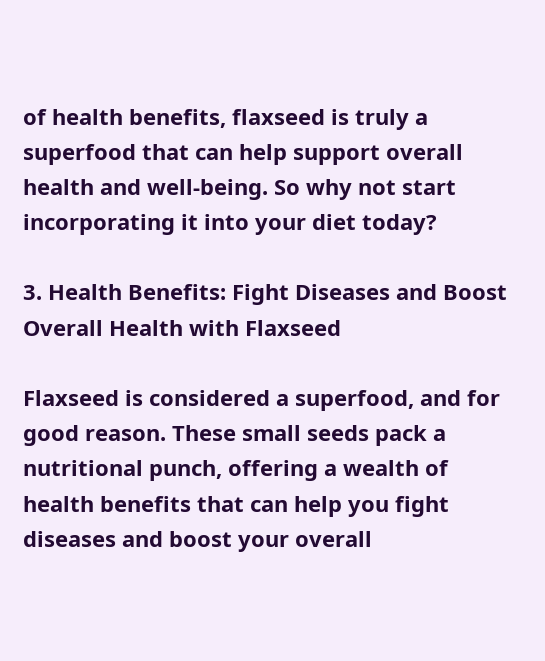of health benefits, flaxseed is truly a superfood that can help support overall health and well-being. So why not start incorporating it into your diet today?

3. Health Benefits: Fight Diseases and Boost Overall Health with Flaxseed

Flaxseed is considered a superfood, and for good reason. These small seeds pack a nutritional punch, offering a wealth of health benefits that can help you fight diseases and boost your overall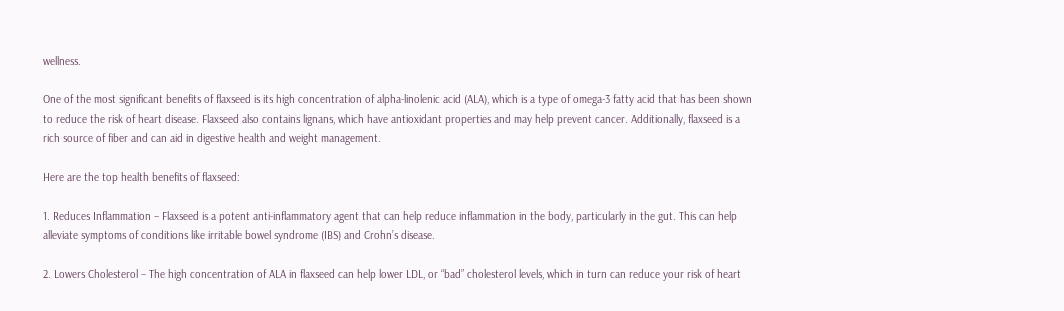wellness.

One of the most significant benefits of flaxseed is its high concentration of alpha-linolenic acid (ALA), which is a type of omega-3 fatty acid that has been shown to reduce the risk of heart disease. Flaxseed also contains lignans, which have antioxidant properties and may help prevent cancer. Additionally, flaxseed is a rich source of fiber and can aid in digestive health and weight management.

Here are the top health benefits of flaxseed:

1. Reduces Inflammation – Flaxseed is a potent anti-inflammatory agent that can help reduce inflammation in the body, particularly in the gut. This can help alleviate symptoms of conditions like irritable bowel syndrome (IBS) and Crohn’s disease.

2. Lowers Cholesterol – The high concentration of ALA in flaxseed can help lower LDL, or “bad” cholesterol levels, which in turn can reduce your risk of heart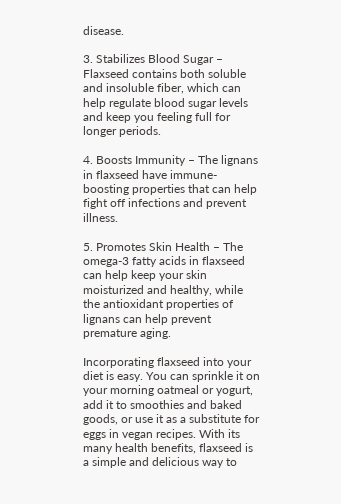disease.

3. Stabilizes Blood Sugar – Flaxseed contains both soluble and insoluble fiber, which can help regulate blood sugar levels and keep you feeling full for longer periods.

4. Boosts Immunity – The lignans in flaxseed have immune-boosting properties that can help fight off infections and prevent illness.

5. Promotes Skin Health – The omega-3 fatty acids in flaxseed can help keep your skin moisturized and healthy, while the antioxidant properties of lignans can help prevent premature aging.

Incorporating flaxseed into your diet is easy. You can sprinkle it on your morning oatmeal or yogurt, add it to smoothies and baked goods, or use it as a substitute for eggs in vegan recipes. With its many health benefits, flaxseed is a simple and delicious way to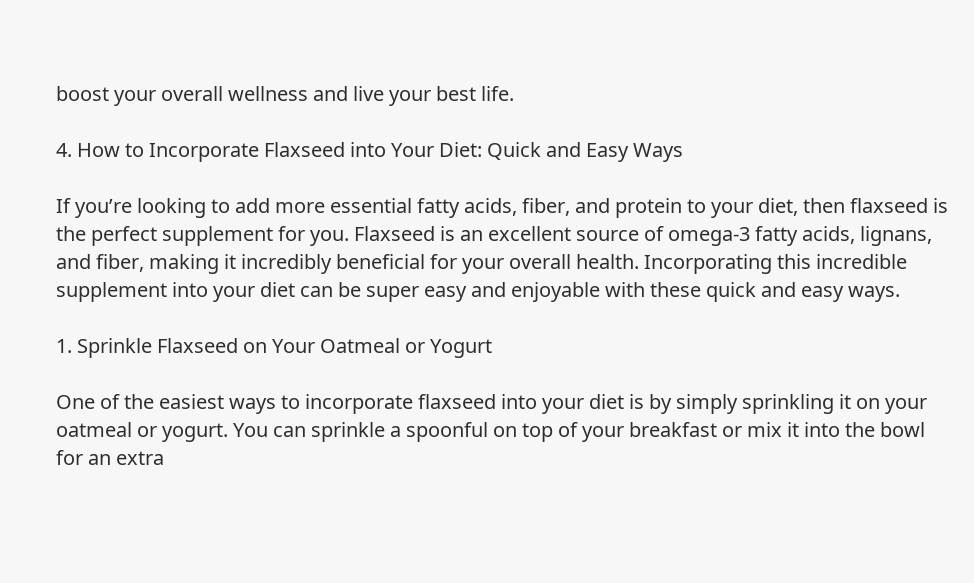boost your overall wellness and live your best life.

4. How to Incorporate Flaxseed into Your Diet: Quick and Easy Ways

If you’re looking to add more essential fatty acids, fiber, and protein to your diet, then flaxseed is the perfect supplement for you. Flaxseed is an excellent source of omega-3 fatty acids, lignans, and fiber, making it incredibly beneficial for your overall health. Incorporating this incredible supplement into your diet can be super easy and enjoyable with these quick and easy ways.

1. Sprinkle Flaxseed on Your Oatmeal or Yogurt

One of the easiest ways to incorporate flaxseed into your diet is by simply sprinkling it on your oatmeal or yogurt. You can sprinkle a spoonful on top of your breakfast or mix it into the bowl for an extra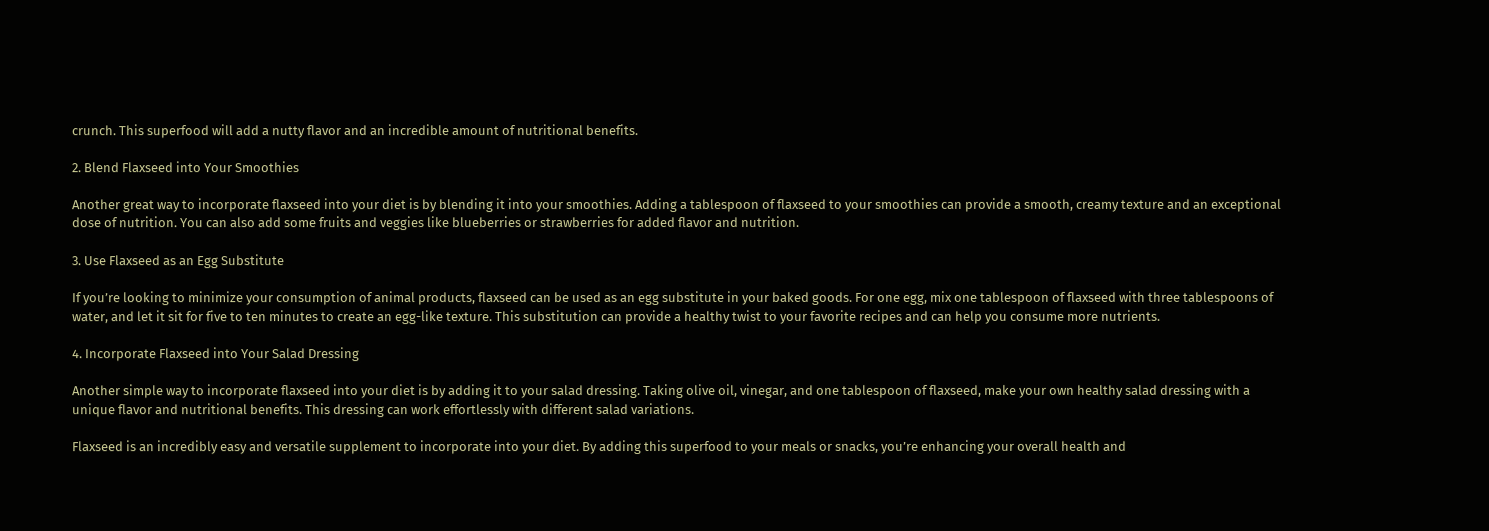crunch. This superfood will add a nutty flavor and an incredible amount of nutritional benefits.

2. Blend Flaxseed into Your Smoothies

Another great way to incorporate flaxseed into your diet is by blending it into your smoothies. Adding a tablespoon of flaxseed to your smoothies can provide a smooth, creamy texture and an exceptional dose of nutrition. You can also add some fruits and veggies like blueberries or strawberries for added flavor and nutrition.

3. Use Flaxseed as an Egg Substitute

If you’re looking to minimize your consumption of animal products, flaxseed can be used as an egg substitute in your baked goods. For one egg, mix one tablespoon of flaxseed with three tablespoons of water, and let it sit for five to ten minutes to create an egg-like texture. This substitution can provide a healthy twist to your favorite recipes and can help you consume more nutrients.

4. Incorporate Flaxseed into Your Salad Dressing

Another simple way to incorporate flaxseed into your diet is by adding it to your salad dressing. Taking olive oil, vinegar, and one tablespoon of flaxseed, make your own healthy salad dressing with a unique flavor and nutritional benefits. This dressing can work effortlessly with different salad variations.

Flaxseed is an incredibly easy and versatile supplement to incorporate into your diet. By adding this superfood to your meals or snacks, you’re enhancing your overall health and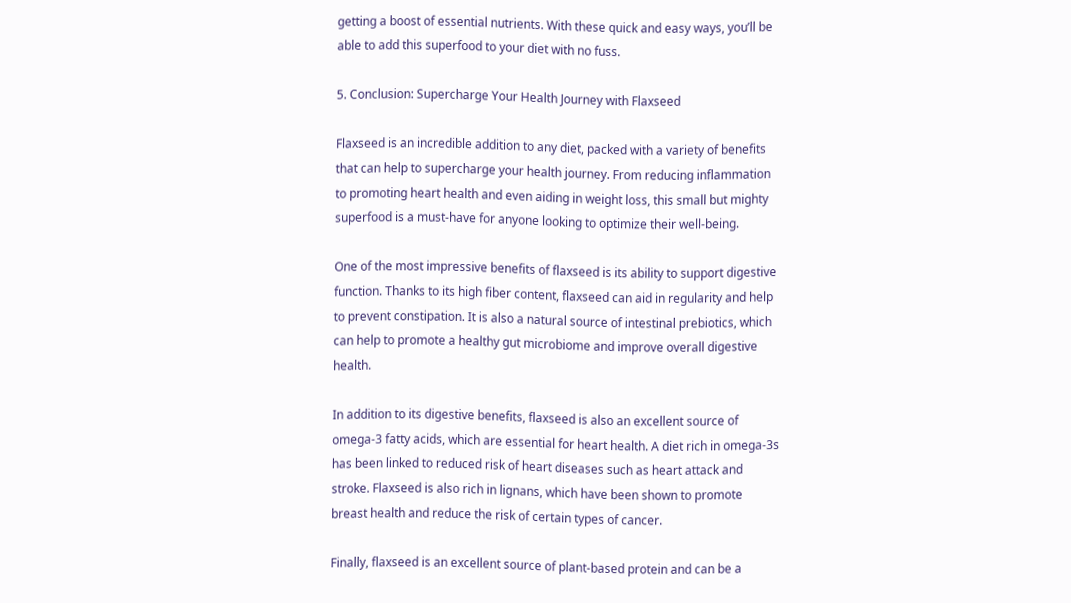getting a boost of essential nutrients. With these quick and easy ways, you’ll be able to add this superfood to your diet with no fuss.

5. Conclusion: Supercharge Your Health Journey with Flaxseed

Flaxseed is an incredible addition to any diet, packed with a variety of benefits that can help to supercharge your health journey. From reducing inflammation to promoting heart health and even aiding in weight loss, this small but mighty superfood is a must-have for anyone looking to optimize their well-being.

One of the most impressive benefits of flaxseed is its ability to support digestive function. Thanks to its high fiber content, flaxseed can aid in regularity and help to prevent constipation. It is also a natural source of intestinal prebiotics, which can help to promote a healthy gut microbiome and improve overall digestive health.

In addition to its digestive benefits, flaxseed is also an excellent source of omega-3 fatty acids, which are essential for heart health. A diet rich in omega-3s has been linked to reduced risk of heart diseases such as heart attack and stroke. Flaxseed is also rich in lignans, which have been shown to promote breast health and reduce the risk of certain types of cancer.

Finally, flaxseed is an excellent source of plant-based protein and can be a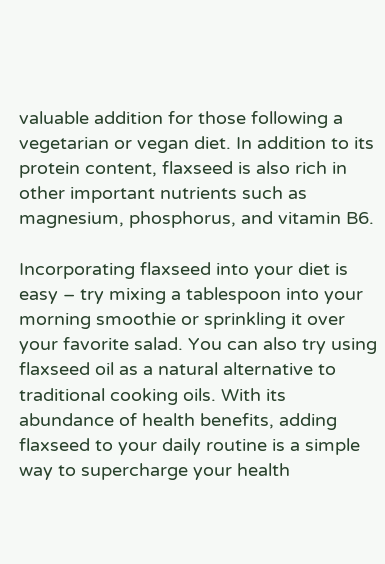valuable addition for those following a vegetarian or vegan diet. In addition to its protein content, flaxseed is also rich in other important nutrients such as magnesium, phosphorus, and vitamin B6.

Incorporating flaxseed into your diet is easy – try mixing a tablespoon into your morning smoothie or sprinkling it over your favorite salad. You can also try using flaxseed oil as a natural alternative to traditional cooking oils. With its abundance of health benefits, adding flaxseed to your daily routine is a simple way to supercharge your health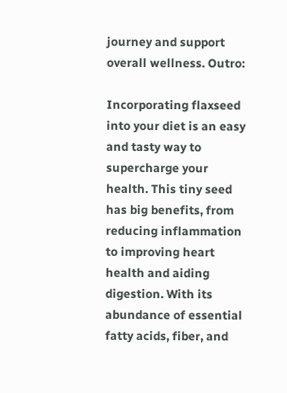journey and support overall wellness. Outro:

Incorporating flaxseed into your diet is an easy and tasty way to supercharge your health. This tiny seed has big benefits, from reducing inflammation to improving heart health and aiding digestion. With its abundance of essential fatty acids, fiber, and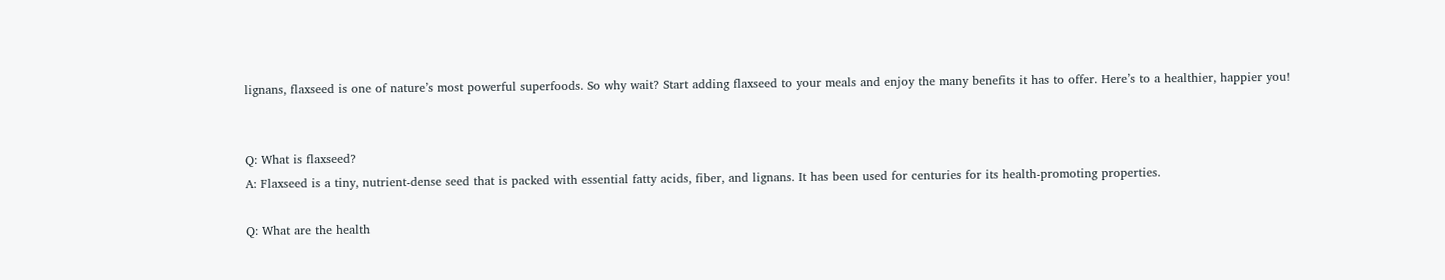lignans, flaxseed is one of nature’s most powerful superfoods. So why wait? Start adding flaxseed to your meals and enjoy the many benefits it has to offer. Here’s to a healthier, happier you!


Q: What is flaxseed?
A: Flaxseed is a tiny, nutrient-dense seed that is packed with essential fatty acids, fiber, and lignans. It has been used for centuries for its health-promoting properties.

Q: What are the health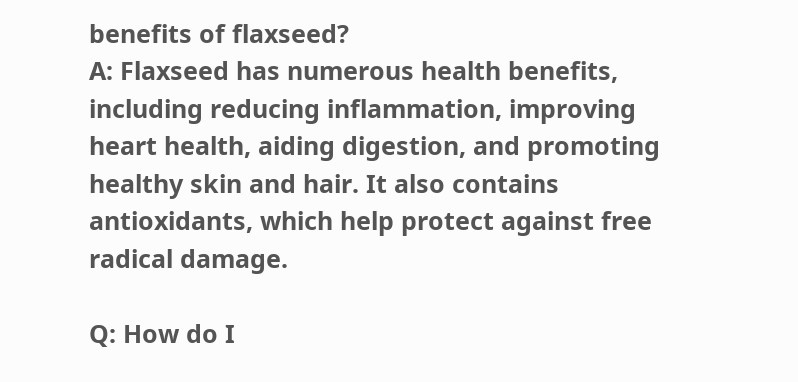benefits of flaxseed?
A: Flaxseed has numerous health benefits, including reducing inflammation, improving heart health, aiding digestion, and promoting healthy skin and hair. It also contains antioxidants, which help protect against free radical damage.

Q: How do I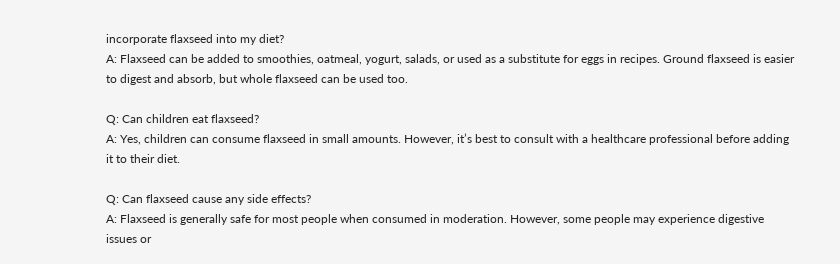incorporate flaxseed into my diet?
A: Flaxseed can be added to smoothies, oatmeal, yogurt, salads, or used as a substitute for eggs in recipes. Ground flaxseed is easier to digest and absorb, but whole flaxseed can be used too.

Q: Can children eat flaxseed?
A: Yes, children can consume flaxseed in small amounts. However, it’s best to consult with a healthcare professional before adding it to their diet.

Q: Can flaxseed cause any side effects?
A: Flaxseed is generally safe for most people when consumed in moderation. However, some people may experience digestive issues or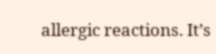allergic reactions. It’s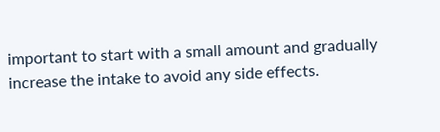important to start with a small amount and gradually increase the intake to avoid any side effects.